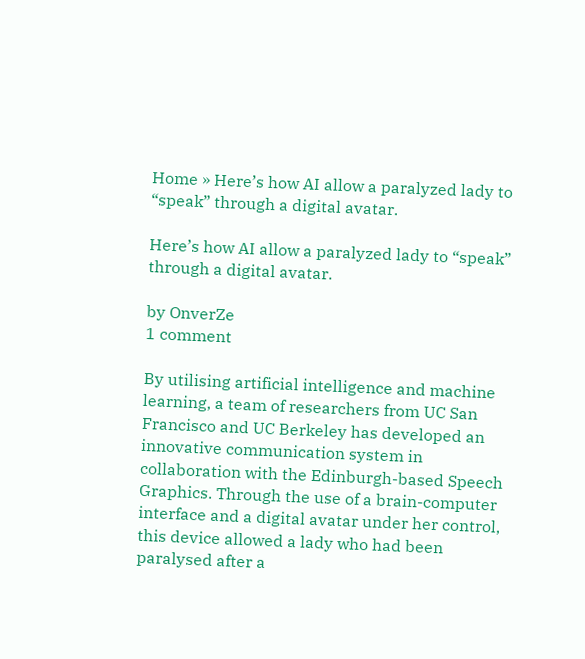Home » Here’s how AI allow a paralyzed lady to “speak” through a digital avatar.

Here’s how AI allow a paralyzed lady to “speak” through a digital avatar.

by OnverZe
1 comment

By utilising artificial intelligence and machine learning, a team of researchers from UC San Francisco and UC Berkeley has developed an innovative communication system in collaboration with the Edinburgh-based Speech Graphics. Through the use of a brain-computer interface and a digital avatar under her control, this device allowed a lady who had been paralysed after a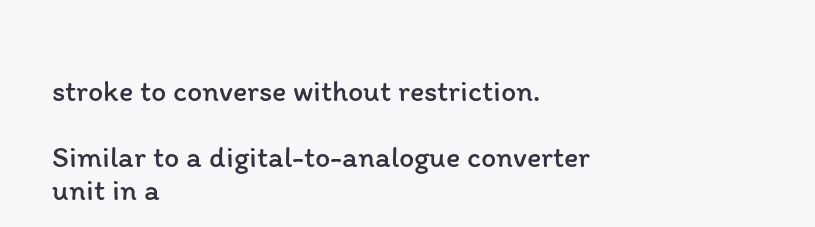stroke to converse without restriction.

Similar to a digital-to-analogue converter unit in a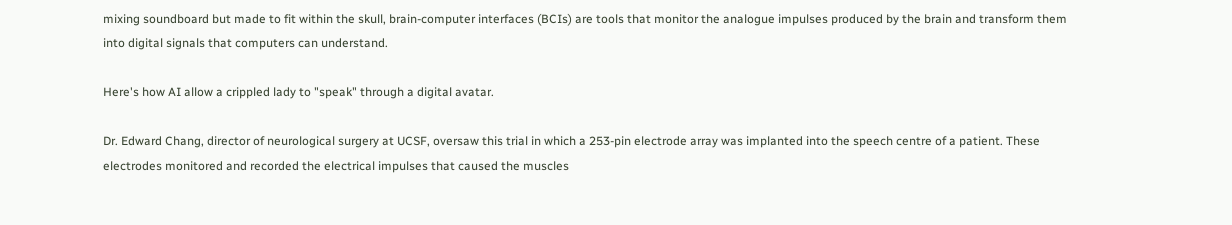mixing soundboard but made to fit within the skull, brain-computer interfaces (BCIs) are tools that monitor the analogue impulses produced by the brain and transform them into digital signals that computers can understand.

Here's how AI allow a crippled lady to "speak" through a digital avatar.

Dr. Edward Chang, director of neurological surgery at UCSF, oversaw this trial in which a 253-pin electrode array was implanted into the speech centre of a patient. These electrodes monitored and recorded the electrical impulses that caused the muscles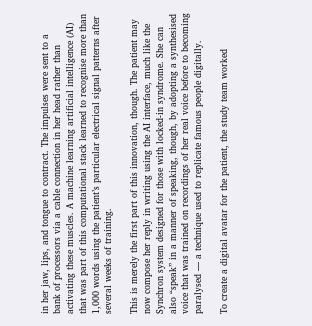in her jaw, lips, and tongue to contract. The impulses were sent to a bank of processors via a cable connection in her head rather than activating these muscles. A machine learning artificial intelligence (AI) that was part of this computational stack learned to recognise more than 1,000 words using the patient’s particular electrical signal patterns after several weeks of training.

This is merely the first part of this innovation, though. The patient may now compose her reply in writing using the AI interface, much like the Synchron system designed for those with locked-in syndrome. She can also “speak” in a manner of speaking, though, by adopting a synthesised voice that was trained on recordings of her real voice before to becoming paralysed — a technique used to replicate famous people digitally.

To create a digital avatar for the patient, the study team worked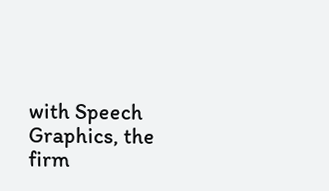with Speech Graphics, the firm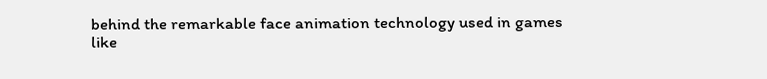behind the remarkable face animation technology used in games like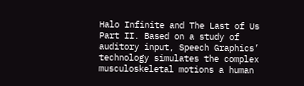Halo Infinite and The Last of Us Part II. Based on a study of auditory input, Speech Graphics’ technology simulates the complex musculoskeletal motions a human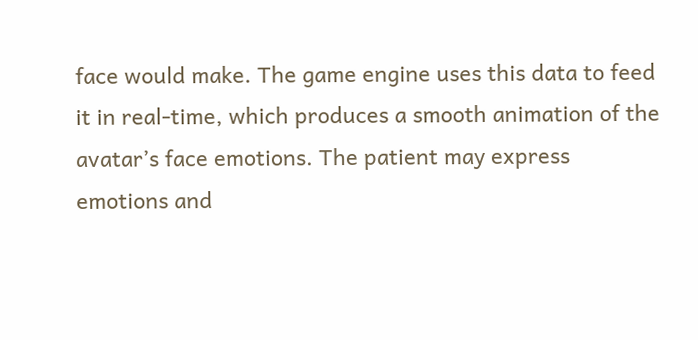face would make. The game engine uses this data to feed it in real-time, which produces a smooth animation of the avatar’s face emotions. The patient may express emotions and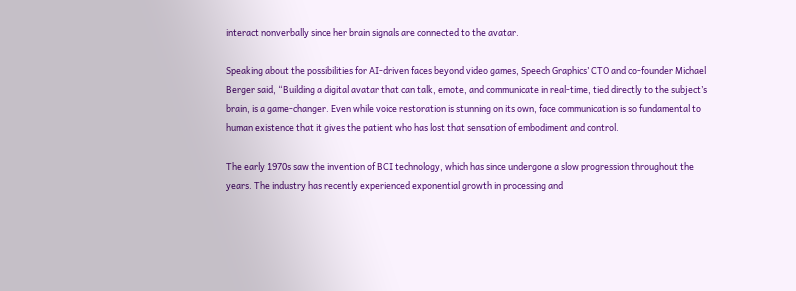interact nonverbally since her brain signals are connected to the avatar.

Speaking about the possibilities for AI-driven faces beyond video games, Speech Graphics’ CTO and co-founder Michael Berger said, “Building a digital avatar that can talk, emote, and communicate in real-time, tied directly to the subject’s brain, is a game-changer. Even while voice restoration is stunning on its own, face communication is so fundamental to human existence that it gives the patient who has lost that sensation of embodiment and control.

The early 1970s saw the invention of BCI technology, which has since undergone a slow progression throughout the years. The industry has recently experienced exponential growth in processing and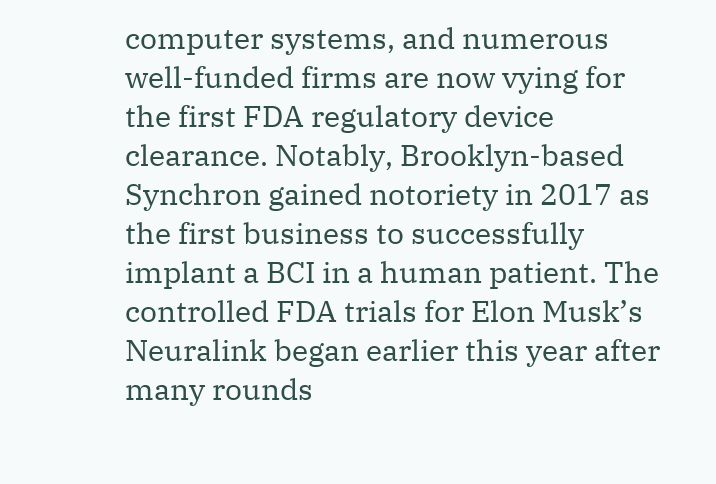computer systems, and numerous well-funded firms are now vying for the first FDA regulatory device clearance. Notably, Brooklyn-based Synchron gained notoriety in 2017 as the first business to successfully implant a BCI in a human patient. The controlled FDA trials for Elon Musk’s Neuralink began earlier this year after many rounds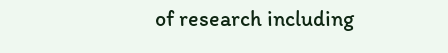of research including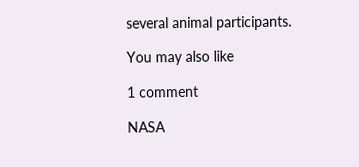several animal participants.

You may also like

1 comment

NASA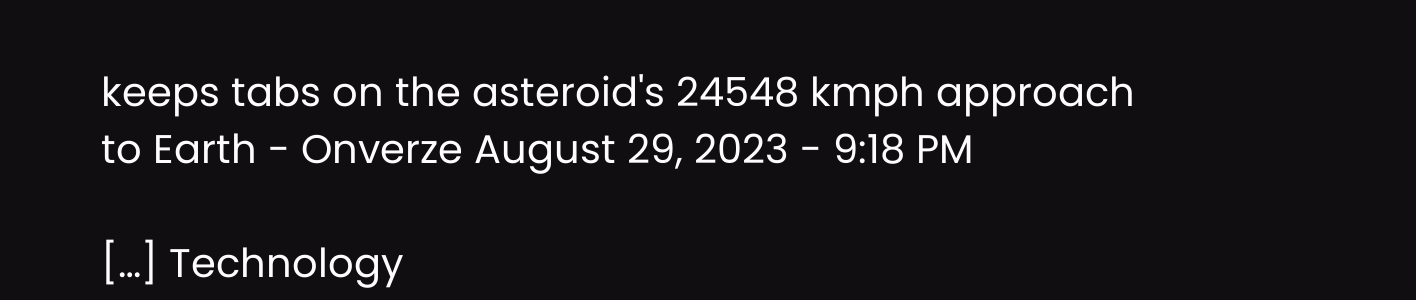keeps tabs on the asteroid's 24548 kmph approach to Earth - Onverze August 29, 2023 - 9:18 PM

[…] Technology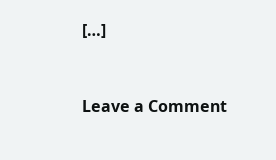[…]


Leave a Comment